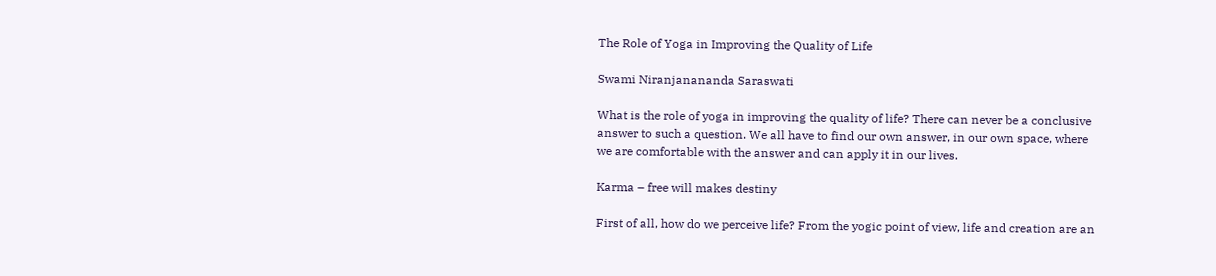The Role of Yoga in Improving the Quality of Life

Swami Niranjanananda Saraswati

What is the role of yoga in improving the quality of life? There can never be a conclusive answer to such a question. We all have to find our own answer, in our own space, where we are comfortable with the answer and can apply it in our lives.

Karma – free will makes destiny

First of all, how do we perceive life? From the yogic point of view, life and creation are an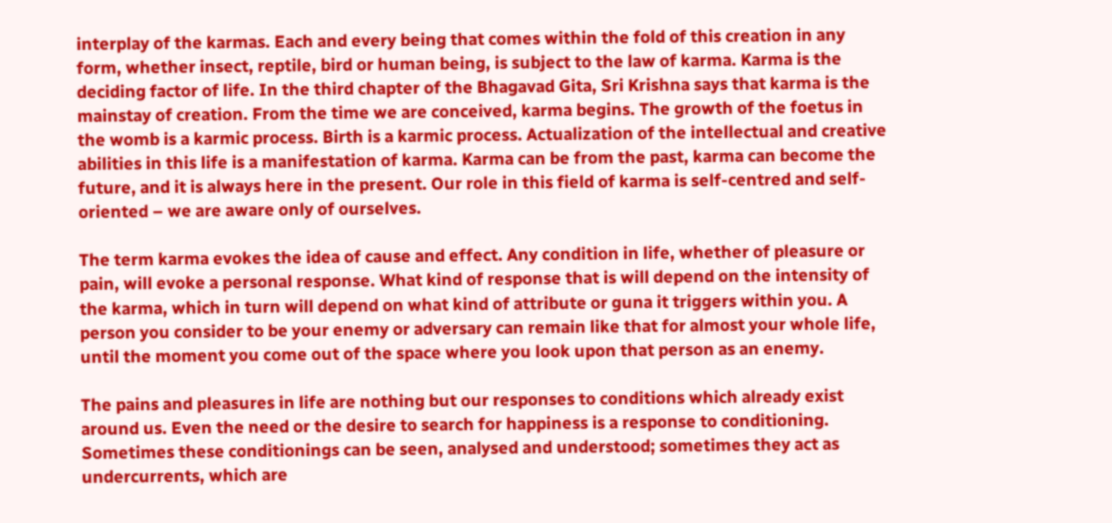interplay of the karmas. Each and every being that comes within the fold of this creation in any form, whether insect, reptile, bird or human being, is subject to the law of karma. Karma is the deciding factor of life. In the third chapter of the Bhagavad Gita, Sri Krishna says that karma is the mainstay of creation. From the time we are conceived, karma begins. The growth of the foetus in the womb is a karmic process. Birth is a karmic process. Actualization of the intellectual and creative abilities in this life is a manifestation of karma. Karma can be from the past, karma can become the future, and it is always here in the present. Our role in this field of karma is self-centred and self-oriented – we are aware only of ourselves.

The term karma evokes the idea of cause and effect. Any condition in life, whether of pleasure or pain, will evoke a personal response. What kind of response that is will depend on the intensity of the karma, which in turn will depend on what kind of attribute or guna it triggers within you. A person you consider to be your enemy or adversary can remain like that for almost your whole life, until the moment you come out of the space where you look upon that person as an enemy.

The pains and pleasures in life are nothing but our responses to conditions which already exist around us. Even the need or the desire to search for happiness is a response to conditioning. Sometimes these conditionings can be seen, analysed and understood; sometimes they act as undercurrents, which are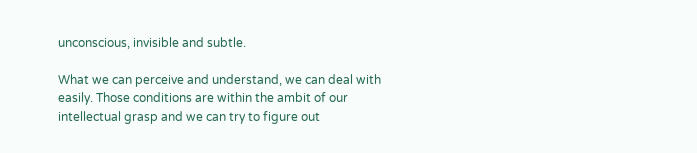unconscious, invisible and subtle.

What we can perceive and understand, we can deal with easily. Those conditions are within the ambit of our intellectual grasp and we can try to figure out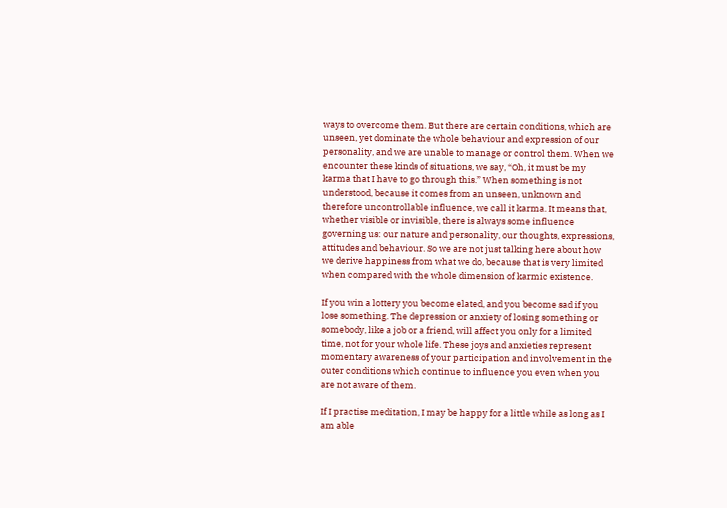ways to overcome them. But there are certain conditions, which are unseen, yet dominate the whole behaviour and expression of our personality, and we are unable to manage or control them. When we encounter these kinds of situations, we say, “Oh, it must be my karma that I have to go through this.” When something is not understood, because it comes from an unseen, unknown and therefore uncontrollable influence, we call it karma. It means that, whether visible or invisible, there is always some influence governing us: our nature and personality, our thoughts, expressions, attitudes and behaviour. So we are not just talking here about how we derive happiness from what we do, because that is very limited when compared with the whole dimension of karmic existence.

If you win a lottery you become elated, and you become sad if you lose something. The depression or anxiety of losing something or somebody, like a job or a friend, will affect you only for a limited time, not for your whole life. These joys and anxieties represent momentary awareness of your participation and involvement in the outer conditions which continue to influence you even when you are not aware of them.

If I practise meditation, I may be happy for a little while as long as I am able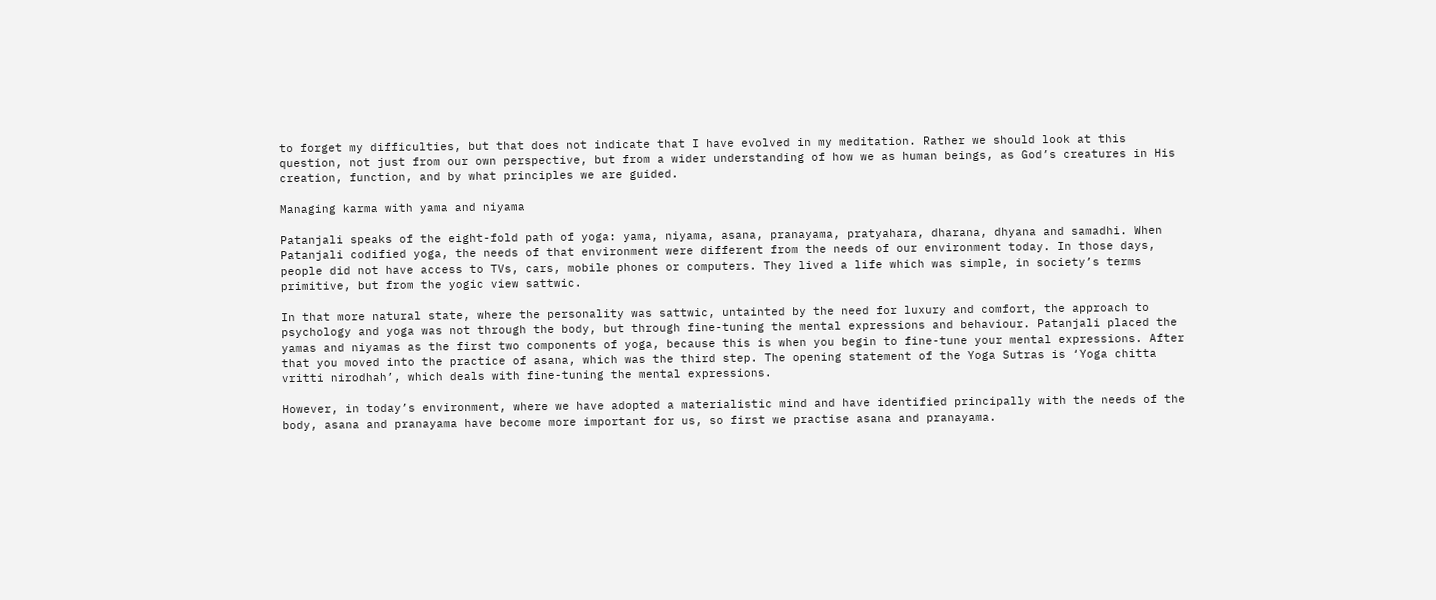to forget my difficulties, but that does not indicate that I have evolved in my meditation. Rather we should look at this question, not just from our own perspective, but from a wider understanding of how we as human beings, as God’s creatures in His creation, function, and by what principles we are guided.

Managing karma with yama and niyama

Patanjali speaks of the eight-fold path of yoga: yama, niyama, asana, pranayama, pratyahara, dharana, dhyana and samadhi. When Patanjali codified yoga, the needs of that environment were different from the needs of our environment today. In those days, people did not have access to TVs, cars, mobile phones or computers. They lived a life which was simple, in society’s terms primitive, but from the yogic view sattwic.

In that more natural state, where the personality was sattwic, untainted by the need for luxury and comfort, the approach to psychology and yoga was not through the body, but through fine-tuning the mental expressions and behaviour. Patanjali placed the yamas and niyamas as the first two components of yoga, because this is when you begin to fine-tune your mental expressions. After that you moved into the practice of asana, which was the third step. The opening statement of the Yoga Sutras is ‘Yoga chitta vritti nirodhah’, which deals with fine-tuning the mental expressions.

However, in today’s environment, where we have adopted a materialistic mind and have identified principally with the needs of the body, asana and pranayama have become more important for us, so first we practise asana and pranayama.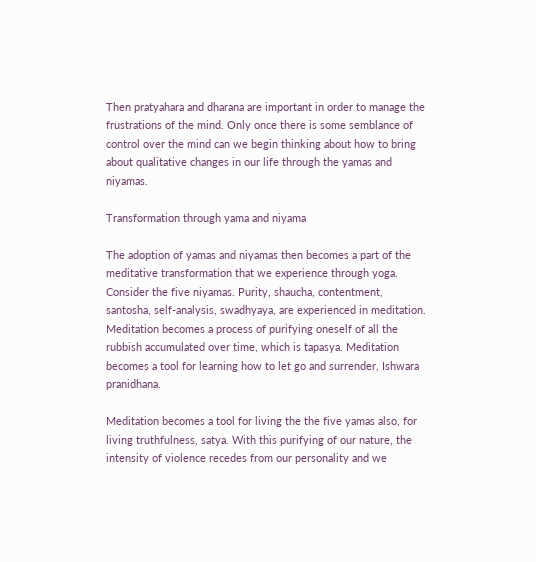Then pratyahara and dharana are important in order to manage the frustrations of the mind. Only once there is some semblance of control over the mind can we begin thinking about how to bring about qualitative changes in our life through the yamas and niyamas.

Transformation through yama and niyama

The adoption of yamas and niyamas then becomes a part of the meditative transformation that we experience through yoga. Consider the five niyamas. Purity, shaucha, contentment, santosha, self-analysis, swadhyaya, are experienced in meditation. Meditation becomes a process of purifying oneself of all the rubbish accumulated over time, which is tapasya. Meditation becomes a tool for learning how to let go and surrender, Ishwara pranidhana.

Meditation becomes a tool for living the the five yamas also, for living truthfulness, satya. With this purifying of our nature, the intensity of violence recedes from our personality and we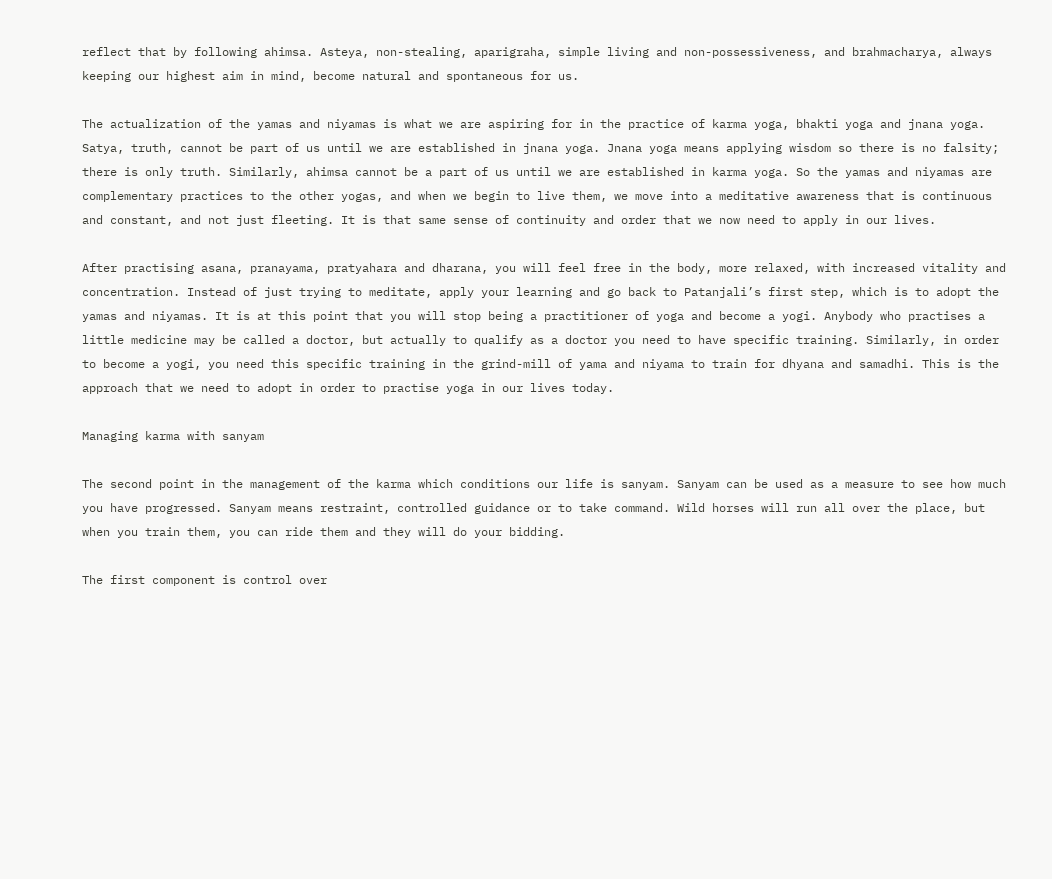reflect that by following ahimsa. Asteya, non-stealing, aparigraha, simple living and non-possessiveness, and brahmacharya, always keeping our highest aim in mind, become natural and spontaneous for us.

The actualization of the yamas and niyamas is what we are aspiring for in the practice of karma yoga, bhakti yoga and jnana yoga. Satya, truth, cannot be part of us until we are established in jnana yoga. Jnana yoga means applying wisdom so there is no falsity; there is only truth. Similarly, ahimsa cannot be a part of us until we are established in karma yoga. So the yamas and niyamas are complementary practices to the other yogas, and when we begin to live them, we move into a meditative awareness that is continuous and constant, and not just fleeting. It is that same sense of continuity and order that we now need to apply in our lives.

After practising asana, pranayama, pratyahara and dharana, you will feel free in the body, more relaxed, with increased vitality and concentration. Instead of just trying to meditate, apply your learning and go back to Patanjali’s first step, which is to adopt the yamas and niyamas. It is at this point that you will stop being a practitioner of yoga and become a yogi. Anybody who practises a little medicine may be called a doctor, but actually to qualify as a doctor you need to have specific training. Similarly, in order to become a yogi, you need this specific training in the grind-mill of yama and niyama to train for dhyana and samadhi. This is the approach that we need to adopt in order to practise yoga in our lives today.

Managing karma with sanyam

The second point in the management of the karma which conditions our life is sanyam. Sanyam can be used as a measure to see how much you have progressed. Sanyam means restraint, controlled guidance or to take command. Wild horses will run all over the place, but when you train them, you can ride them and they will do your bidding.

The first component is control over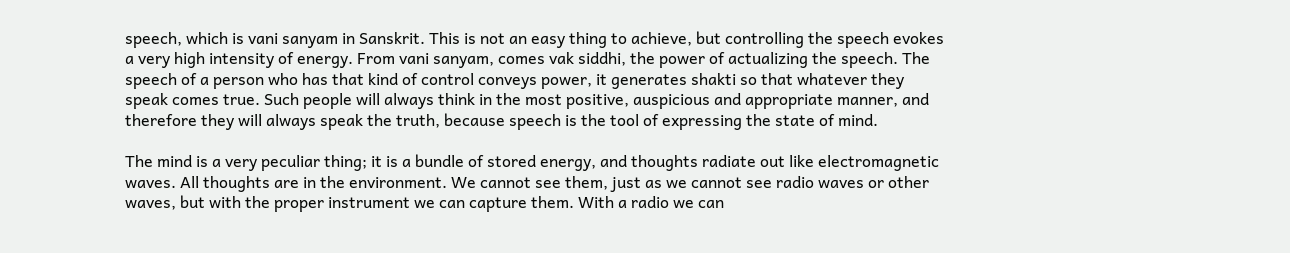speech, which is vani sanyam in Sanskrit. This is not an easy thing to achieve, but controlling the speech evokes a very high intensity of energy. From vani sanyam, comes vak siddhi, the power of actualizing the speech. The speech of a person who has that kind of control conveys power, it generates shakti so that whatever they speak comes true. Such people will always think in the most positive, auspicious and appropriate manner, and therefore they will always speak the truth, because speech is the tool of expressing the state of mind.

The mind is a very peculiar thing; it is a bundle of stored energy, and thoughts radiate out like electromagnetic waves. All thoughts are in the environment. We cannot see them, just as we cannot see radio waves or other waves, but with the proper instrument we can capture them. With a radio we can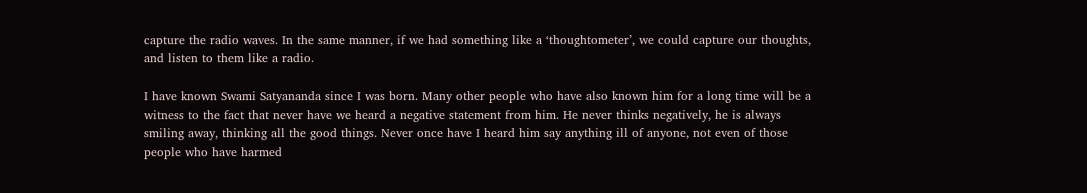capture the radio waves. In the same manner, if we had something like a ‘thoughtometer’, we could capture our thoughts, and listen to them like a radio.

I have known Swami Satyananda since I was born. Many other people who have also known him for a long time will be a witness to the fact that never have we heard a negative statement from him. He never thinks negatively, he is always smiling away, thinking all the good things. Never once have I heard him say anything ill of anyone, not even of those people who have harmed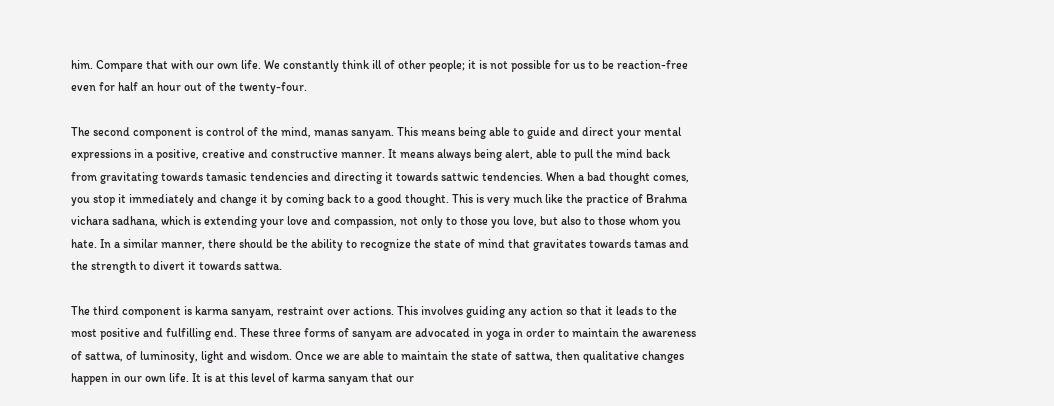him. Compare that with our own life. We constantly think ill of other people; it is not possible for us to be reaction-free even for half an hour out of the twenty-four.

The second component is control of the mind, manas sanyam. This means being able to guide and direct your mental expressions in a positive, creative and constructive manner. It means always being alert, able to pull the mind back from gravitating towards tamasic tendencies and directing it towards sattwic tendencies. When a bad thought comes, you stop it immediately and change it by coming back to a good thought. This is very much like the practice of Brahma vichara sadhana, which is extending your love and compassion, not only to those you love, but also to those whom you hate. In a similar manner, there should be the ability to recognize the state of mind that gravitates towards tamas and the strength to divert it towards sattwa.

The third component is karma sanyam, restraint over actions. This involves guiding any action so that it leads to the most positive and fulfilling end. These three forms of sanyam are advocated in yoga in order to maintain the awareness of sattwa, of luminosity, light and wisdom. Once we are able to maintain the state of sattwa, then qualitative changes happen in our own life. It is at this level of karma sanyam that our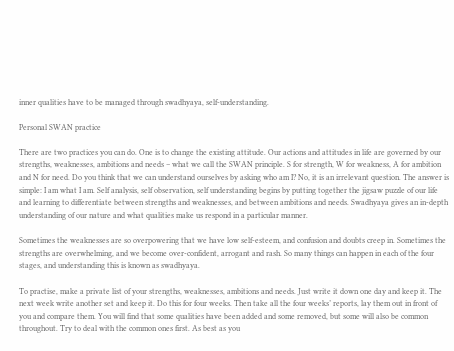inner qualities have to be managed through swadhyaya, self-understanding.

Personal SWAN practice

There are two practices you can do. One is to change the existing attitude. Our actions and attitudes in life are governed by our strengths, weaknesses, ambitions and needs – what we call the SWAN principle. S for strength, W for weakness, A for ambition and N for need. Do you think that we can understand ourselves by asking who am I? No, it is an irrelevant question. The answer is simple: I am what I am. Self analysis, self observation, self understanding begins by putting together the jigsaw puzzle of our life and learning to differentiate between strengths and weaknesses, and between ambitions and needs. Swadhyaya gives an in-depth understanding of our nature and what qualities make us respond in a particular manner.

Sometimes the weaknesses are so overpowering that we have low self-esteem, and confusion and doubts creep in. Sometimes the strengths are overwhelming, and we become over-confident, arrogant and rash. So many things can happen in each of the four stages, and understanding this is known as swadhyaya.

To practise, make a private list of your strengths, weaknesses, ambitions and needs. Just write it down one day and keep it. The next week write another set and keep it. Do this for four weeks. Then take all the four weeks’ reports, lay them out in front of you and compare them. You will find that some qualities have been added and some removed, but some will also be common throughout. Try to deal with the common ones first. As best as you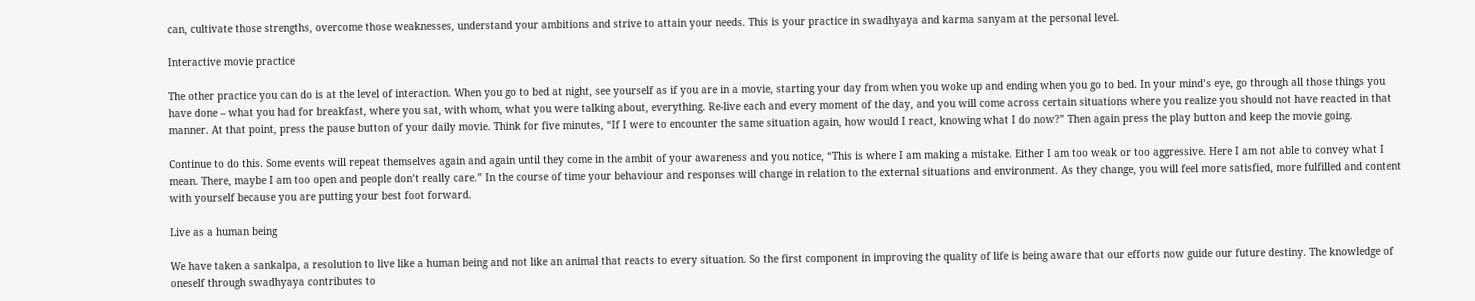can, cultivate those strengths, overcome those weaknesses, understand your ambitions and strive to attain your needs. This is your practice in swadhyaya and karma sanyam at the personal level.

Interactive movie practice

The other practice you can do is at the level of interaction. When you go to bed at night, see yourself as if you are in a movie, starting your day from when you woke up and ending when you go to bed. In your mind’s eye, go through all those things you have done – what you had for breakfast, where you sat, with whom, what you were talking about, everything. Re-live each and every moment of the day, and you will come across certain situations where you realize you should not have reacted in that manner. At that point, press the pause button of your daily movie. Think for five minutes, “If I were to encounter the same situation again, how would I react, knowing what I do now?” Then again press the play button and keep the movie going.

Continue to do this. Some events will repeat themselves again and again until they come in the ambit of your awareness and you notice, “This is where I am making a mistake. Either I am too weak or too aggressive. Here I am not able to convey what I mean. There, maybe I am too open and people don’t really care.” In the course of time your behaviour and responses will change in relation to the external situations and environment. As they change, you will feel more satisfied, more fulfilled and content with yourself because you are putting your best foot forward.

Live as a human being

We have taken a sankalpa, a resolution to live like a human being and not like an animal that reacts to every situation. So the first component in improving the quality of life is being aware that our efforts now guide our future destiny. The knowledge of oneself through swadhyaya contributes to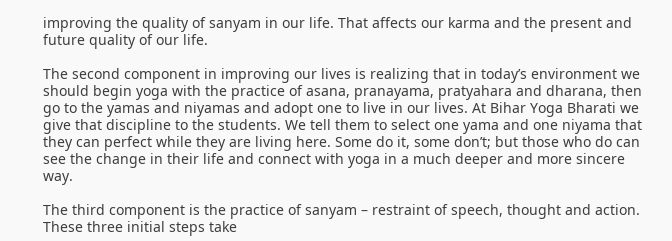improving the quality of sanyam in our life. That affects our karma and the present and future quality of our life.

The second component in improving our lives is realizing that in today’s environment we should begin yoga with the practice of asana, pranayama, pratyahara and dharana, then go to the yamas and niyamas and adopt one to live in our lives. At Bihar Yoga Bharati we give that discipline to the students. We tell them to select one yama and one niyama that they can perfect while they are living here. Some do it, some don’t; but those who do can see the change in their life and connect with yoga in a much deeper and more sincere way.

The third component is the practice of sanyam – restraint of speech, thought and action. These three initial steps take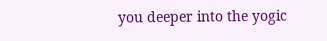you deeper into the yogic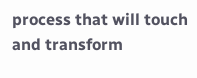process that will touch and transform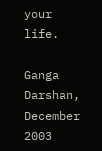your life.

Ganga Darshan, December 2003